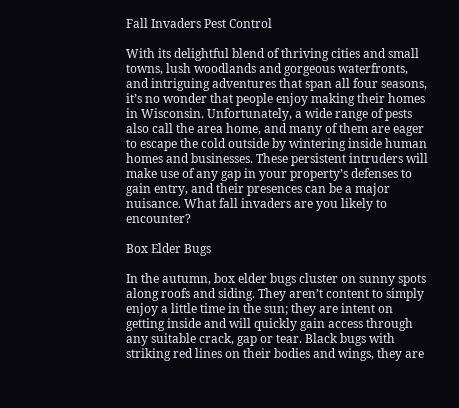Fall Invaders Pest Control

With its delightful blend of thriving cities and small towns, lush woodlands and gorgeous waterfronts, and intriguing adventures that span all four seasons, it’s no wonder that people enjoy making their homes in Wisconsin. Unfortunately, a wide range of pests also call the area home, and many of them are eager to escape the cold outside by wintering inside human homes and businesses. These persistent intruders will make use of any gap in your property’s defenses to gain entry, and their presences can be a major nuisance. What fall invaders are you likely to encounter?

Box Elder Bugs

In the autumn, box elder bugs cluster on sunny spots along roofs and siding. They aren’t content to simply enjoy a little time in the sun; they are intent on getting inside and will quickly gain access through any suitable crack, gap or tear. Black bugs with striking red lines on their bodies and wings, they are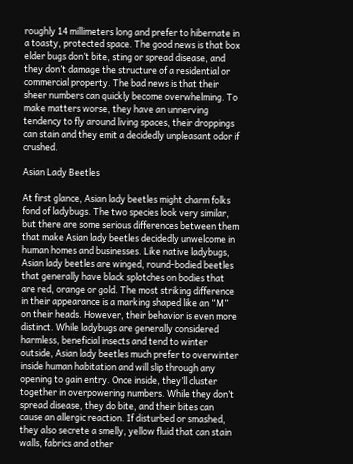roughly 14 millimeters long and prefer to hibernate in a toasty, protected space. The good news is that box elder bugs don’t bite, sting or spread disease, and they don’t damage the structure of a residential or commercial property. The bad news is that their sheer numbers can quickly become overwhelming. To make matters worse, they have an unnerving tendency to fly around living spaces, their droppings can stain and they emit a decidedly unpleasant odor if crushed.

Asian Lady Beetles

At first glance, Asian lady beetles might charm folks fond of ladybugs. The two species look very similar, but there are some serious differences between them that make Asian lady beetles decidedly unwelcome in human homes and businesses. Like native ladybugs, Asian lady beetles are winged, round-bodied beetles that generally have black splotches on bodies that are red, orange or gold. The most striking difference in their appearance is a marking shaped like an “M” on their heads. However, their behavior is even more distinct. While ladybugs are generally considered harmless, beneficial insects and tend to winter outside, Asian lady beetles much prefer to overwinter inside human habitation and will slip through any opening to gain entry. Once inside, they’ll cluster together in overpowering numbers. While they don’t spread disease, they do bite, and their bites can cause an allergic reaction. If disturbed or smashed, they also secrete a smelly, yellow fluid that can stain walls, fabrics and other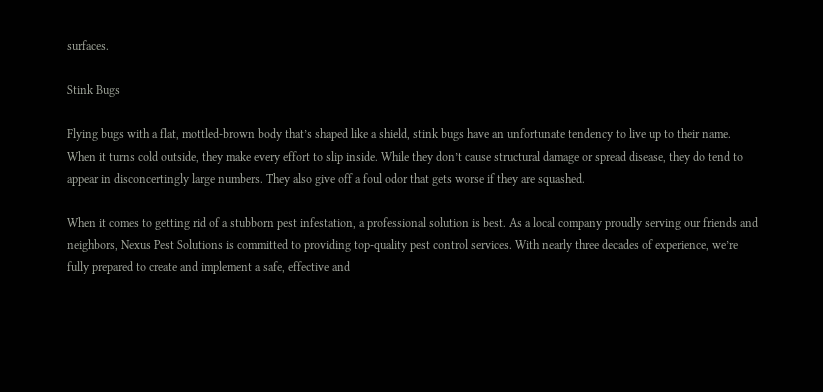surfaces.

Stink Bugs

Flying bugs with a flat, mottled-brown body that’s shaped like a shield, stink bugs have an unfortunate tendency to live up to their name. When it turns cold outside, they make every effort to slip inside. While they don’t cause structural damage or spread disease, they do tend to appear in disconcertingly large numbers. They also give off a foul odor that gets worse if they are squashed.

When it comes to getting rid of a stubborn pest infestation, a professional solution is best. As a local company proudly serving our friends and neighbors, Nexus Pest Solutions is committed to providing top-quality pest control services. With nearly three decades of experience, we’re fully prepared to create and implement a safe, effective and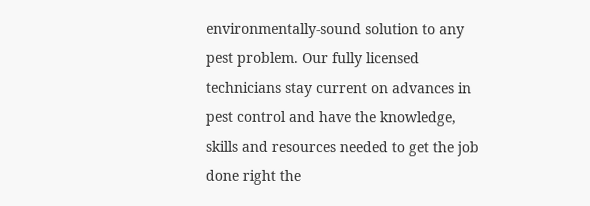environmentally-sound solution to any pest problem. Our fully licensed technicians stay current on advances in pest control and have the knowledge, skills and resources needed to get the job done right the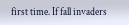first time. If fall invaders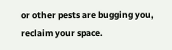or other pests are bugging you, reclaim your space.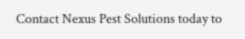Contact Nexus Pest Solutions today to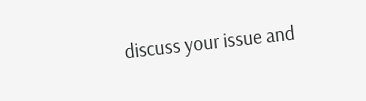discuss your issue and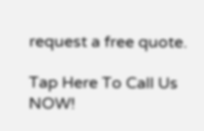request a free quote.

Tap Here To Call Us NOW!